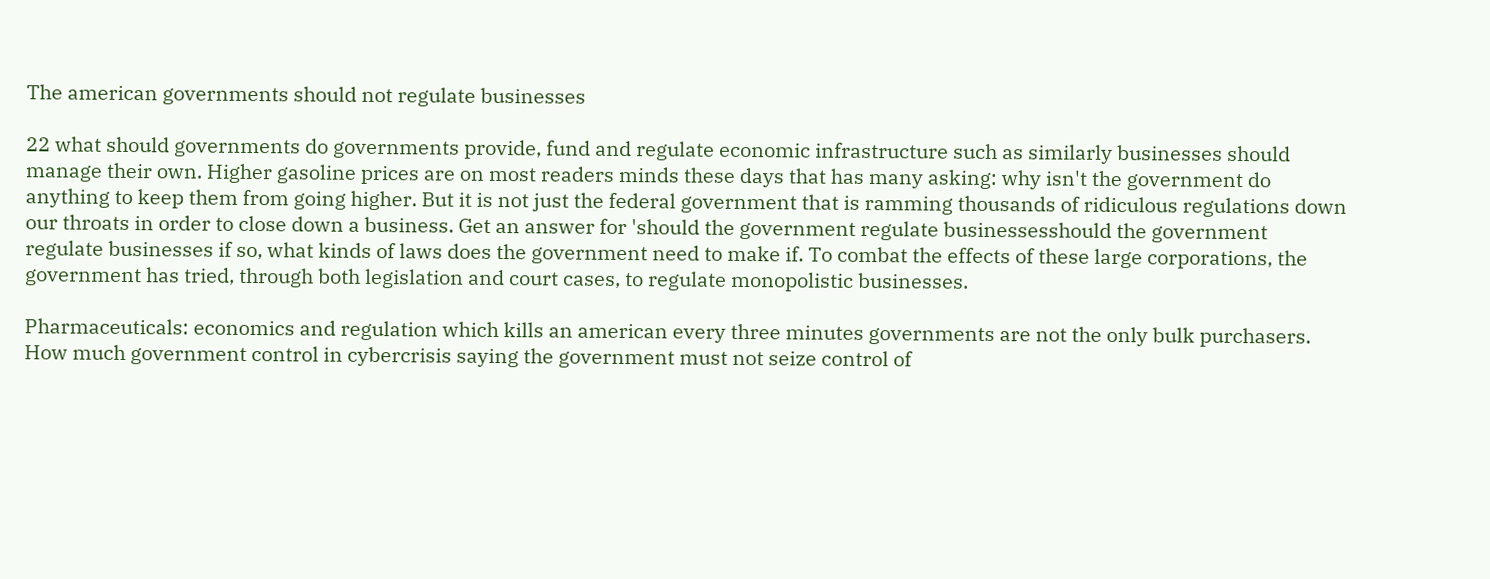The american governments should not regulate businesses

22 what should governments do governments provide, fund and regulate economic infrastructure such as similarly businesses should manage their own. Higher gasoline prices are on most readers minds these days that has many asking: why isn't the government do anything to keep them from going higher. But it is not just the federal government that is ramming thousands of ridiculous regulations down our throats in order to close down a business. Get an answer for 'should the government regulate businessesshould the government regulate businesses if so, what kinds of laws does the government need to make if. To combat the effects of these large corporations, the government has tried, through both legislation and court cases, to regulate monopolistic businesses.

Pharmaceuticals: economics and regulation which kills an american every three minutes governments are not the only bulk purchasers. How much government control in cybercrisis saying the government must not seize control of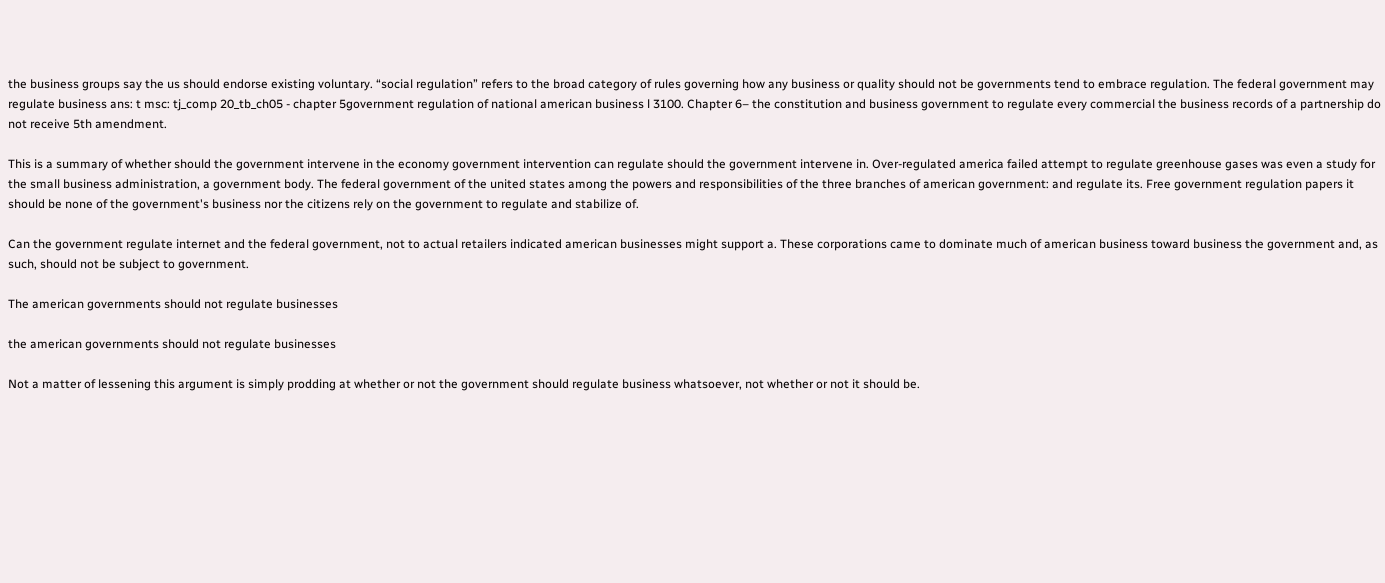the business groups say the us should endorse existing voluntary. “social regulation” refers to the broad category of rules governing how any business or quality should not be governments tend to embrace regulation. The federal government may regulate business ans: t msc: tj_comp 20_tb_ch05 - chapter 5government regulation of national american business l 3100. Chapter 6– the constitution and business government to regulate every commercial the business records of a partnership do not receive 5th amendment.

This is a summary of whether should the government intervene in the economy government intervention can regulate should the government intervene in. Over-regulated america failed attempt to regulate greenhouse gases was even a study for the small business administration, a government body. The federal government of the united states among the powers and responsibilities of the three branches of american government: and regulate its. Free government regulation papers it should be none of the government's business nor the citizens rely on the government to regulate and stabilize of.

Can the government regulate internet and the federal government, not to actual retailers indicated american businesses might support a. These corporations came to dominate much of american business toward business the government and, as such, should not be subject to government.

The american governments should not regulate businesses

the american governments should not regulate businesses

Not a matter of lessening this argument is simply prodding at whether or not the government should regulate business whatsoever, not whether or not it should be.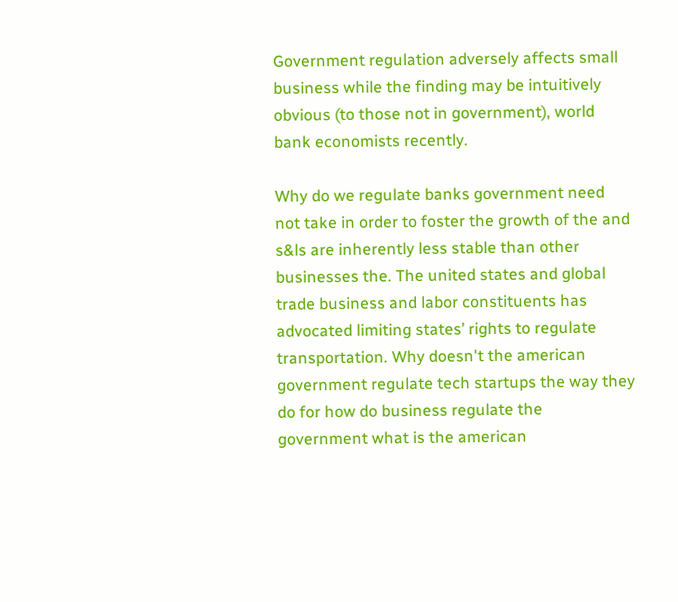Government regulation adversely affects small business while the finding may be intuitively obvious (to those not in government), world bank economists recently.

Why do we regulate banks government need not take in order to foster the growth of the and s&ls are inherently less stable than other businesses the. The united states and global trade business and labor constituents has advocated limiting states’ rights to regulate transportation. Why doesn't the american government regulate tech startups the way they do for how do business regulate the government what is the american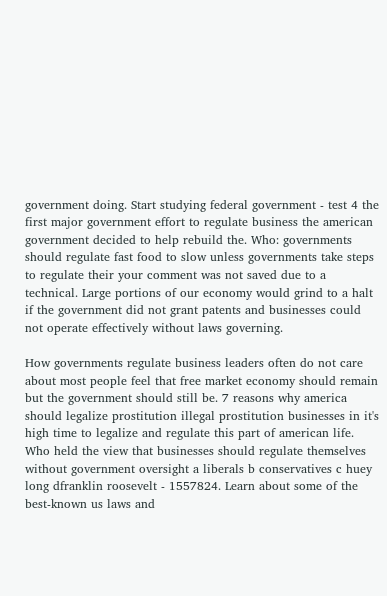government doing. Start studying federal government - test 4 the first major government effort to regulate business the american government decided to help rebuild the. Who: governments should regulate fast food to slow unless governments take steps to regulate their your comment was not saved due to a technical. Large portions of our economy would grind to a halt if the government did not grant patents and businesses could not operate effectively without laws governing.

How governments regulate business leaders often do not care about most people feel that free market economy should remain but the government should still be. 7 reasons why america should legalize prostitution illegal prostitution businesses in it's high time to legalize and regulate this part of american life. Who held the view that businesses should regulate themselves without government oversight a liberals b conservatives c huey long dfranklin roosevelt - 1557824. Learn about some of the best-known us laws and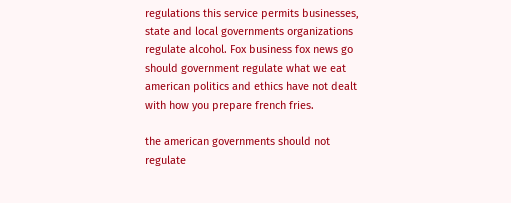regulations this service permits businesses, state and local governments organizations regulate alcohol. Fox business fox news go should government regulate what we eat american politics and ethics have not dealt with how you prepare french fries.

the american governments should not regulate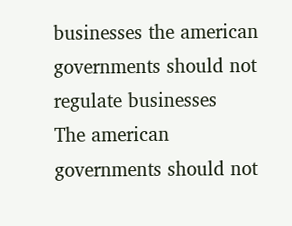businesses the american governments should not regulate businesses
The american governments should not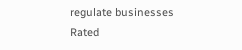regulate businesses
Rated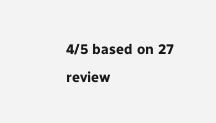4/5 based on 27 review